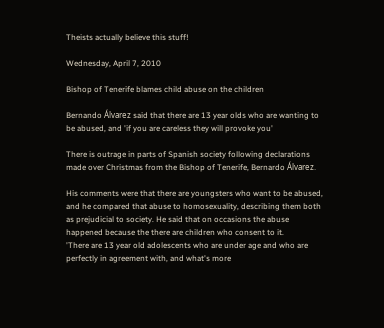Theists actually believe this stuff!

Wednesday, April 7, 2010

Bishop of Tenerife blames child abuse on the children

Bernando Álvarez said that there are 13 year olds who are wanting to be abused, and 'if you are careless they will provoke you'

There is outrage in parts of Spanish society following declarations made over Christmas from the Bishop of Tenerife, Bernardo Álvarez.

His comments were that there are youngsters who want to be abused, and he compared that abuse to homosexuality, describing them both as prejudicial to society. He said that on occasions the abuse happened because the there are children who consent to it.
'There are 13 year old adolescents who are under age and who are perfectly in agreement with, and what's more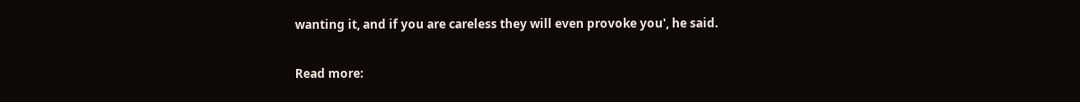wanting it, and if you are careless they will even provoke you', he said.

Read more: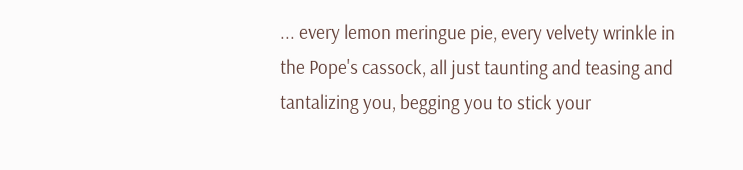... every lemon meringue pie, every velvety wrinkle in the Pope's cassock, all just taunting and teasing and tantalizing you, begging you to stick your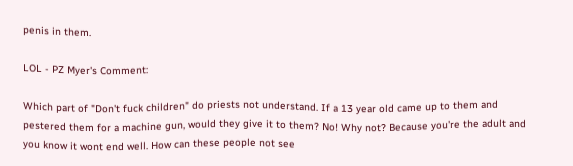penis in them.

LOL - PZ Myer's Comment:

Which part of "Don't fuck children" do priests not understand. If a 13 year old came up to them and pestered them for a machine gun, would they give it to them? No! Why not? Because you're the adult and you know it wont end well. How can these people not see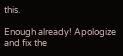this.

Enough already! Apologize and fix the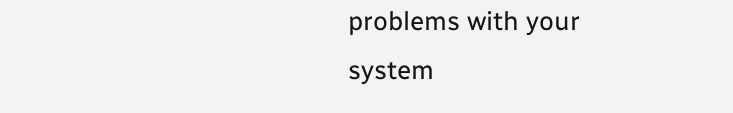problems with your system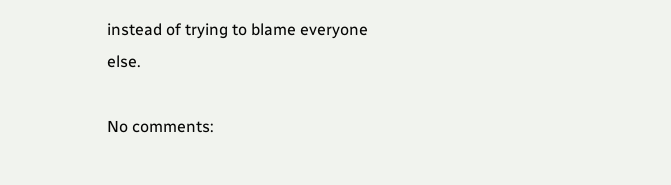instead of trying to blame everyone else.

No comments: